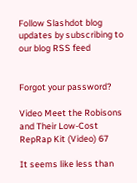Follow Slashdot blog updates by subscribing to our blog RSS feed


Forgot your password?

Video Meet the Robisons and Their Low-Cost RepRap Kit (Video) 67

It seems like less than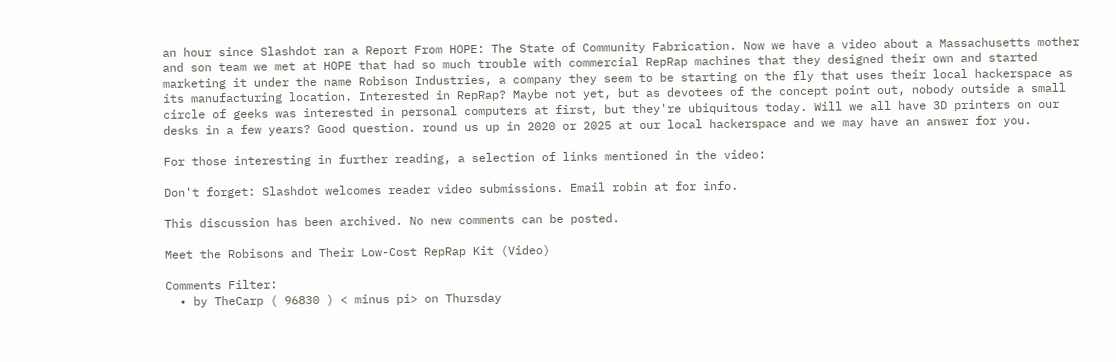an hour since Slashdot ran a Report From HOPE: The State of Community Fabrication. Now we have a video about a Massachusetts mother and son team we met at HOPE that had so much trouble with commercial RepRap machines that they designed their own and started marketing it under the name Robison Industries, a company they seem to be starting on the fly that uses their local hackerspace as its manufacturing location. Interested in RepRap? Maybe not yet, but as devotees of the concept point out, nobody outside a small circle of geeks was interested in personal computers at first, but they're ubiquitous today. Will we all have 3D printers on our desks in a few years? Good question. round us up in 2020 or 2025 at our local hackerspace and we may have an answer for you.

For those interesting in further reading, a selection of links mentioned in the video:

Don't forget: Slashdot welcomes reader video submissions. Email robin at for info.

This discussion has been archived. No new comments can be posted.

Meet the Robisons and Their Low-Cost RepRap Kit (Video)

Comments Filter:
  • by TheCarp ( 96830 ) < minus pi> on Thursday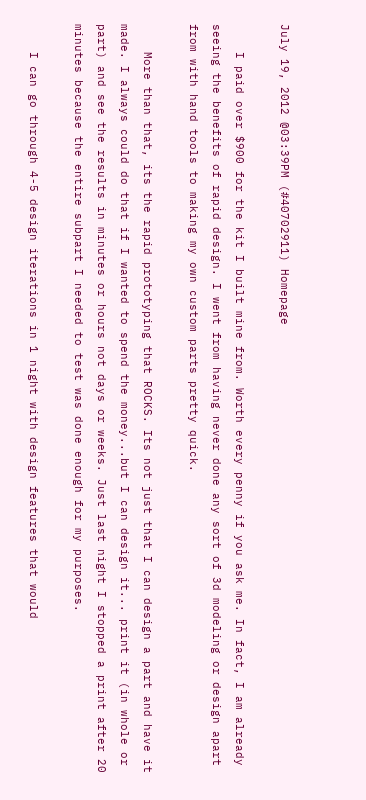July 19, 2012 @03:39PM (#40702911) Homepage

    I paid over $900 for the kit I built mine from. Worth every penny if you ask me. In fact, I am already seeing the benefits of rapid design. I went from having never done any sort of 3d modeling or design apart from with hand tools to making my own custom parts pretty quick.

    More than that, its the rapid prototyping that ROCKS. Its not just that I can design a part and have it made. I always could do that if I wanted to spend the money...but I can design it... print it (in whole or part) and see the results in minutes or hours not days or weeks. Just last night I stopped a print after 20 minutes because the entire subpart I needed to test was done enough for my purposes.

    I can go through 4-5 design iterations in 1 night with design features that would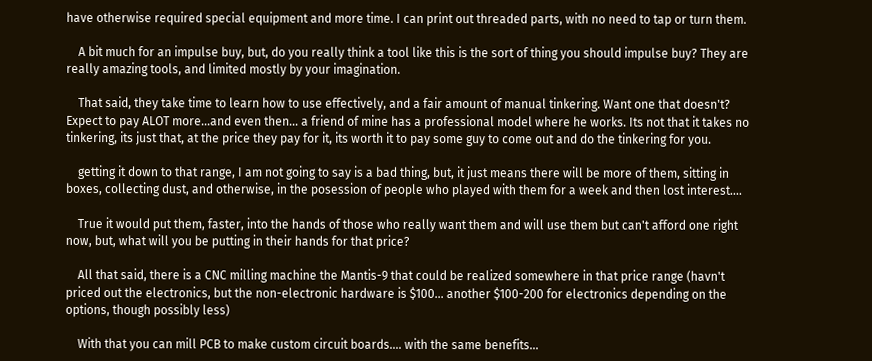have otherwise required special equipment and more time. I can print out threaded parts, with no need to tap or turn them.

    A bit much for an impulse buy, but, do you really think a tool like this is the sort of thing you should impulse buy? They are really amazing tools, and limited mostly by your imagination.

    That said, they take time to learn how to use effectively, and a fair amount of manual tinkering. Want one that doesn't? Expect to pay ALOT more...and even then... a friend of mine has a professional model where he works. Its not that it takes no tinkering, its just that, at the price they pay for it, its worth it to pay some guy to come out and do the tinkering for you.

    getting it down to that range, I am not going to say is a bad thing, but, it just means there will be more of them, sitting in boxes, collecting dust, and otherwise, in the posession of people who played with them for a week and then lost interest....

    True it would put them, faster, into the hands of those who really want them and will use them but can't afford one right now, but, what will you be putting in their hands for that price?

    All that said, there is a CNC milling machine the Mantis-9 that could be realized somewhere in that price range (havn't priced out the electronics, but the non-electronic hardware is $100... another $100-200 for electronics depending on the options, though possibly less)

    With that you can mill PCB to make custom circuit boards.... with the same benefits...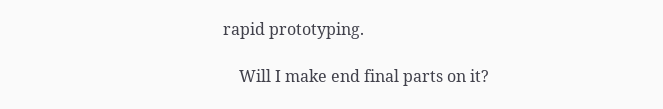rapid prototyping.

    Will I make end final parts on it?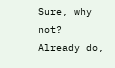Sure, why not? Already do,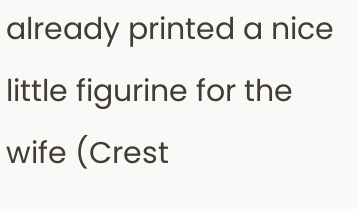already printed a nice little figurine for the wife (Crest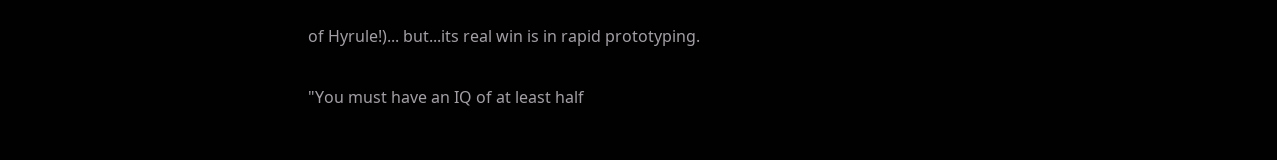of Hyrule!)... but...its real win is in rapid prototyping.

"You must have an IQ of at least half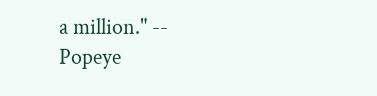a million." -- Popeye